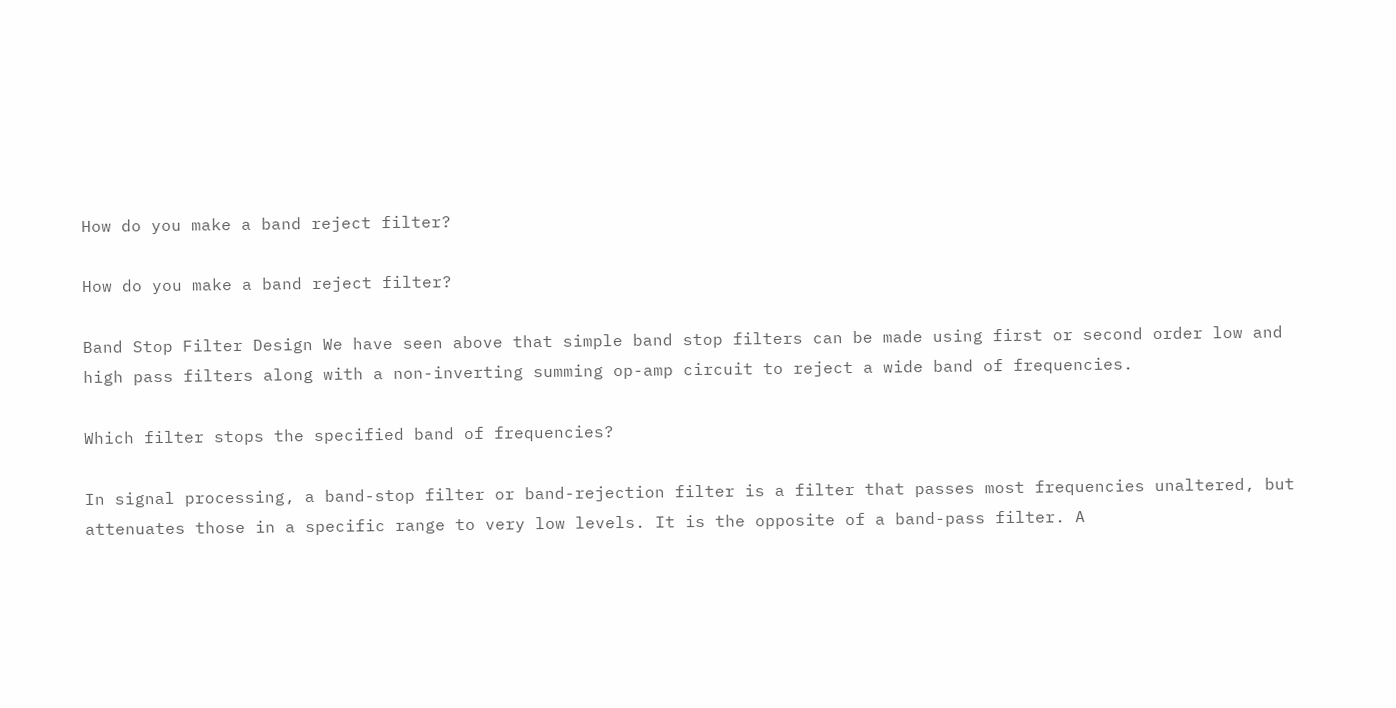How do you make a band reject filter?

How do you make a band reject filter?

Band Stop Filter Design We have seen above that simple band stop filters can be made using first or second order low and high pass filters along with a non-inverting summing op-amp circuit to reject a wide band of frequencies.

Which filter stops the specified band of frequencies?

In signal processing, a band-stop filter or band-rejection filter is a filter that passes most frequencies unaltered, but attenuates those in a specific range to very low levels. It is the opposite of a band-pass filter. A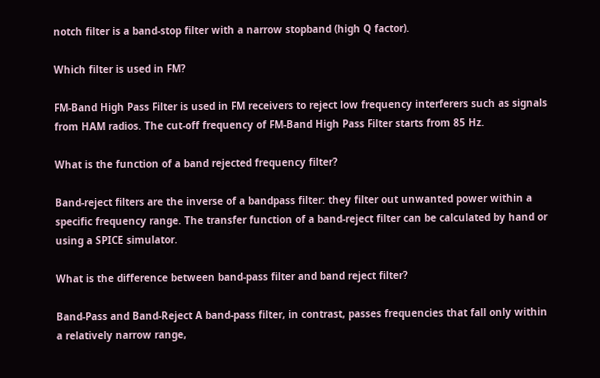notch filter is a band-stop filter with a narrow stopband (high Q factor).

Which filter is used in FM?

FM-Band High Pass Filter is used in FM receivers to reject low frequency interferers such as signals from HAM radios. The cut-off frequency of FM-Band High Pass Filter starts from 85 Hz.

What is the function of a band rejected frequency filter?

Band-reject filters are the inverse of a bandpass filter: they filter out unwanted power within a specific frequency range. The transfer function of a band-reject filter can be calculated by hand or using a SPICE simulator.

What is the difference between band-pass filter and band reject filter?

Band-Pass and Band-Reject A band-pass filter, in contrast, passes frequencies that fall only within a relatively narrow range,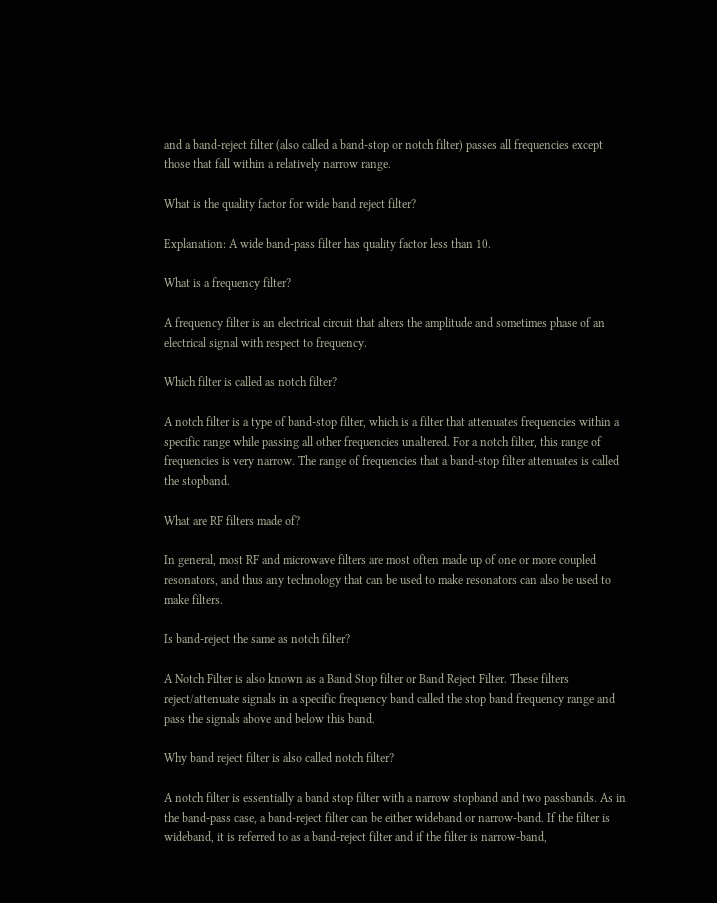and a band-reject filter (also called a band-stop or notch filter) passes all frequencies except those that fall within a relatively narrow range.

What is the quality factor for wide band reject filter?

Explanation: A wide band-pass filter has quality factor less than 10.

What is a frequency filter?

A frequency filter is an electrical circuit that alters the amplitude and sometimes phase of an electrical signal with respect to frequency.

Which filter is called as notch filter?

A notch filter is a type of band-stop filter, which is a filter that attenuates frequencies within a specific range while passing all other frequencies unaltered. For a notch filter, this range of frequencies is very narrow. The range of frequencies that a band-stop filter attenuates is called the stopband.

What are RF filters made of?

In general, most RF and microwave filters are most often made up of one or more coupled resonators, and thus any technology that can be used to make resonators can also be used to make filters.

Is band-reject the same as notch filter?

A Notch Filter is also known as a Band Stop filter or Band Reject Filter. These filters reject/attenuate signals in a specific frequency band called the stop band frequency range and pass the signals above and below this band.

Why band reject filter is also called notch filter?

A notch filter is essentially a band stop filter with a narrow stopband and two passbands. As in the band-pass case, a band-reject filter can be either wideband or narrow-band. If the filter is wideband, it is referred to as a band-reject filter and if the filter is narrow-band,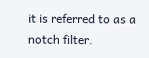it is referred to as a notch filter.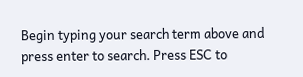Begin typing your search term above and press enter to search. Press ESC to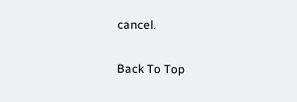cancel.

Back To Top